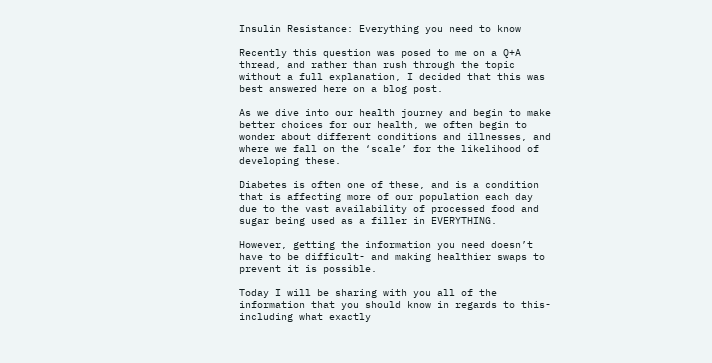Insulin Resistance: Everything you need to know

Recently this question was posed to me on a Q+A thread, and rather than rush through the topic without a full explanation, I decided that this was best answered here on a blog post.

As we dive into our health journey and begin to make better choices for our health, we often begin to wonder about different conditions and illnesses, and where we fall on the ‘scale’ for the likelihood of developing these.

Diabetes is often one of these, and is a condition that is affecting more of our population each day due to the vast availability of processed food and sugar being used as a filler in EVERYTHING.

However, getting the information you need doesn’t have to be difficult- and making healthier swaps to prevent it is possible.

Today I will be sharing with you all of the information that you should know in regards to this- including what exactly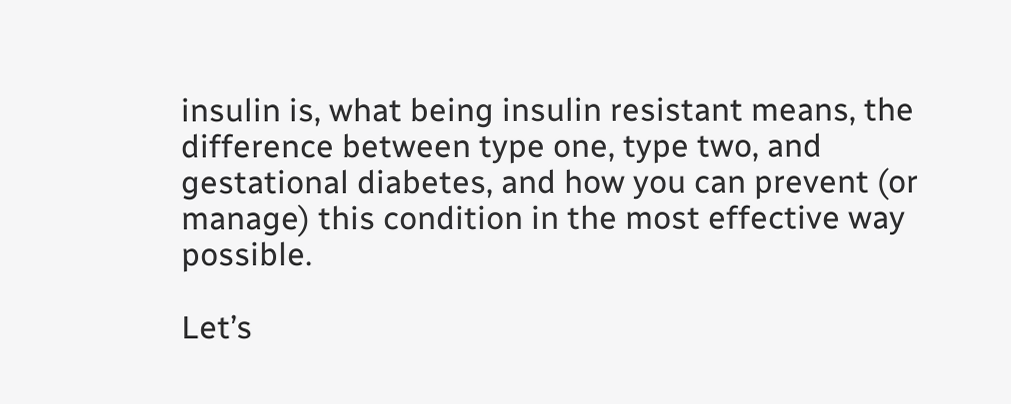insulin is, what being insulin resistant means, the difference between type one, type two, and gestational diabetes, and how you can prevent (or manage) this condition in the most effective way possible.

Let’s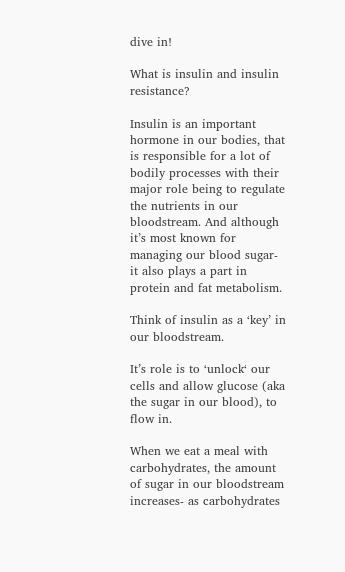dive in!

What is insulin and insulin resistance?

Insulin is an important hormone in our bodies, that is responsible for a lot of bodily processes with their major role being to regulate the nutrients in our bloodstream. And although it’s most known for managing our blood sugar- it also plays a part in protein and fat metabolism.

Think of insulin as a ‘key’ in our bloodstream.

It’s role is to ‘unlock‘ our cells and allow glucose (aka the sugar in our blood), to flow in.

When we eat a meal with carbohydrates, the amount of sugar in our bloodstream increases- as carbohydrates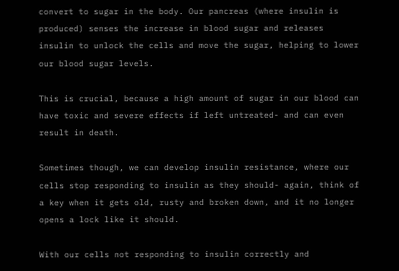convert to sugar in the body. Our pancreas (where insulin is produced) senses the increase in blood sugar and releases insulin to unlock the cells and move the sugar, helping to lower our blood sugar levels.

This is crucial, because a high amount of sugar in our blood can have toxic and severe effects if left untreated- and can even result in death.

Sometimes though, we can develop insulin resistance, where our cells stop responding to insulin as they should- again, think of a key when it gets old, rusty and broken down, and it no longer opens a lock like it should.

With our cells not responding to insulin correctly and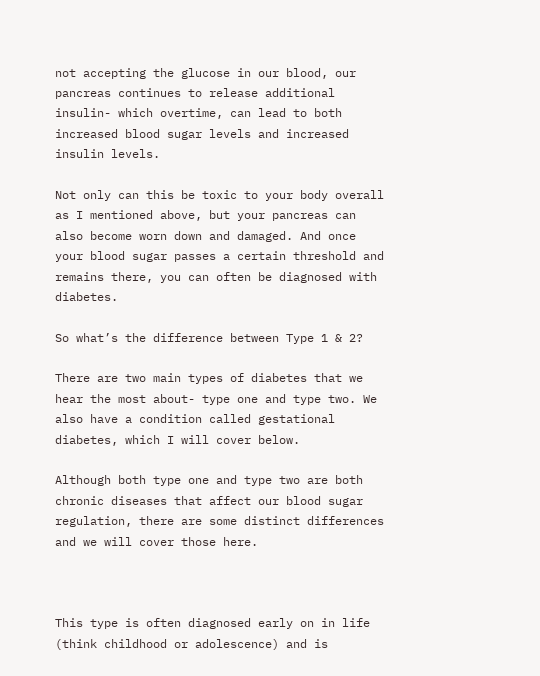not accepting the glucose in our blood, our pancreas continues to release additional insulin- which overtime, can lead to both increased blood sugar levels and increased insulin levels.

Not only can this be toxic to your body overall as I mentioned above, but your pancreas can also become worn down and damaged. And once your blood sugar passes a certain threshold and remains there, you can often be diagnosed with diabetes.

So what’s the difference between Type 1 & 2?

There are two main types of diabetes that we hear the most about- type one and type two. We also have a condition called gestational diabetes, which I will cover below.

Although both type one and type two are both chronic diseases that affect our blood sugar regulation, there are some distinct differences and we will cover those here.



This type is often diagnosed early on in life (think childhood or adolescence) and is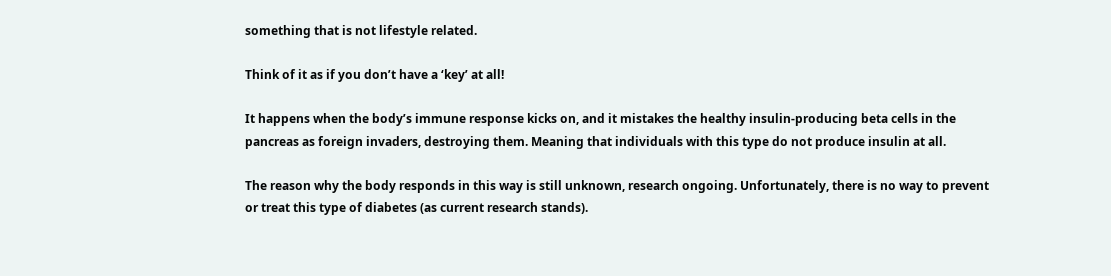something that is not lifestyle related.

Think of it as if you don’t have a ‘key’ at all!

It happens when the body’s immune response kicks on, and it mistakes the healthy insulin-producing beta cells in the pancreas as foreign invaders, destroying them. Meaning that individuals with this type do not produce insulin at all.

The reason why the body responds in this way is still unknown, research ongoing. Unfortunately, there is no way to prevent or treat this type of diabetes (as current research stands).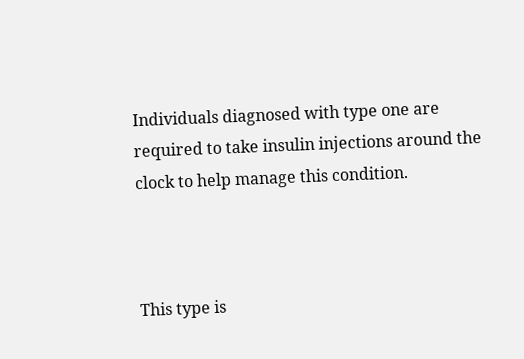Individuals diagnosed with type one are required to take insulin injections around the clock to help manage this condition.



This type is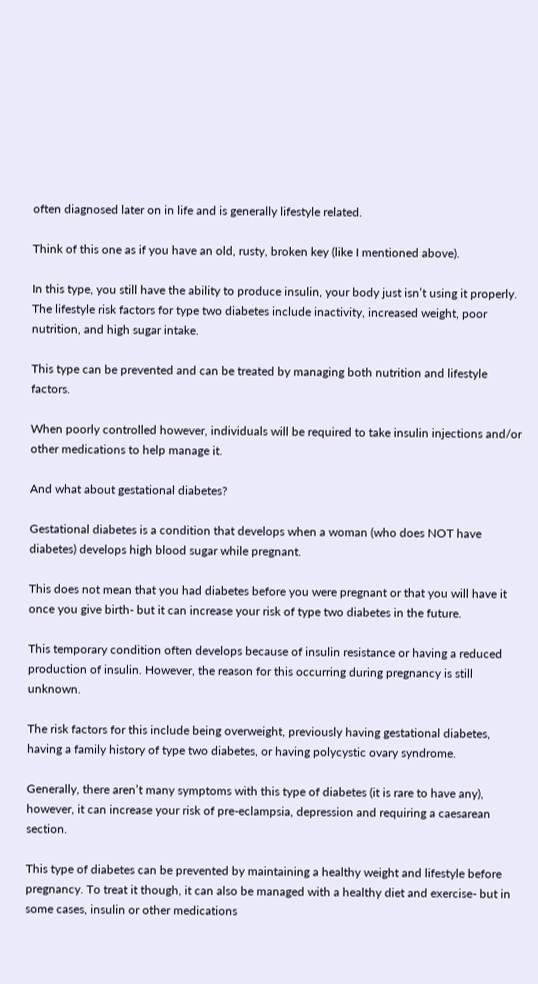often diagnosed later on in life and is generally lifestyle related.

Think of this one as if you have an old, rusty, broken key (like I mentioned above).

In this type, you still have the ability to produce insulin, your body just isn’t using it properly. The lifestyle risk factors for type two diabetes include inactivity, increased weight, poor nutrition, and high sugar intake.

This type can be prevented and can be treated by managing both nutrition and lifestyle factors.

When poorly controlled however, individuals will be required to take insulin injections and/or other medications to help manage it.

And what about gestational diabetes?

Gestational diabetes is a condition that develops when a woman (who does NOT have diabetes) develops high blood sugar while pregnant.

This does not mean that you had diabetes before you were pregnant or that you will have it once you give birth- but it can increase your risk of type two diabetes in the future.

This temporary condition often develops because of insulin resistance or having a reduced production of insulin. However, the reason for this occurring during pregnancy is still unknown.

The risk factors for this include being overweight, previously having gestational diabetes, having a family history of type two diabetes, or having polycystic ovary syndrome.

Generally, there aren’t many symptoms with this type of diabetes (it is rare to have any), however, it can increase your risk of pre-eclampsia, depression and requiring a caesarean section.

This type of diabetes can be prevented by maintaining a healthy weight and lifestyle before pregnancy. To treat it though, it can also be managed with a healthy diet and exercise- but in some cases, insulin or other medications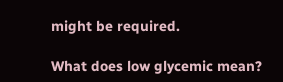might be required.

What does low glycemic mean?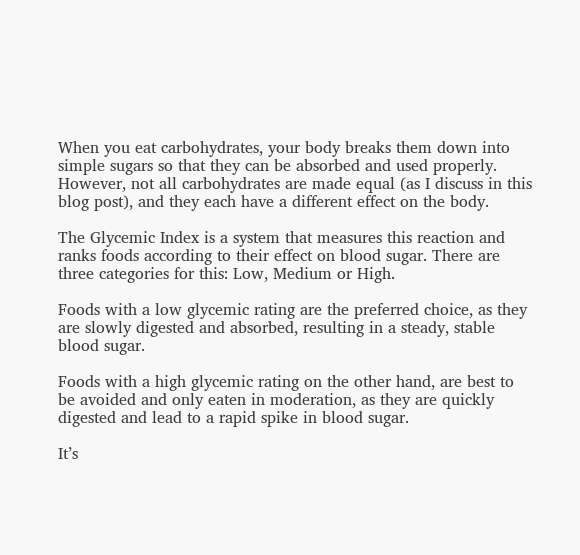When you eat carbohydrates, your body breaks them down into simple sugars so that they can be absorbed and used properly. However, not all carbohydrates are made equal (as I discuss in this blog post), and they each have a different effect on the body.

The Glycemic Index is a system that measures this reaction and ranks foods according to their effect on blood sugar. There are three categories for this: Low, Medium or High.

Foods with a low glycemic rating are the preferred choice, as they are slowly digested and absorbed, resulting in a steady, stable blood sugar.

Foods with a high glycemic rating on the other hand, are best to be avoided and only eaten in moderation, as they are quickly digested and lead to a rapid spike in blood sugar.

It’s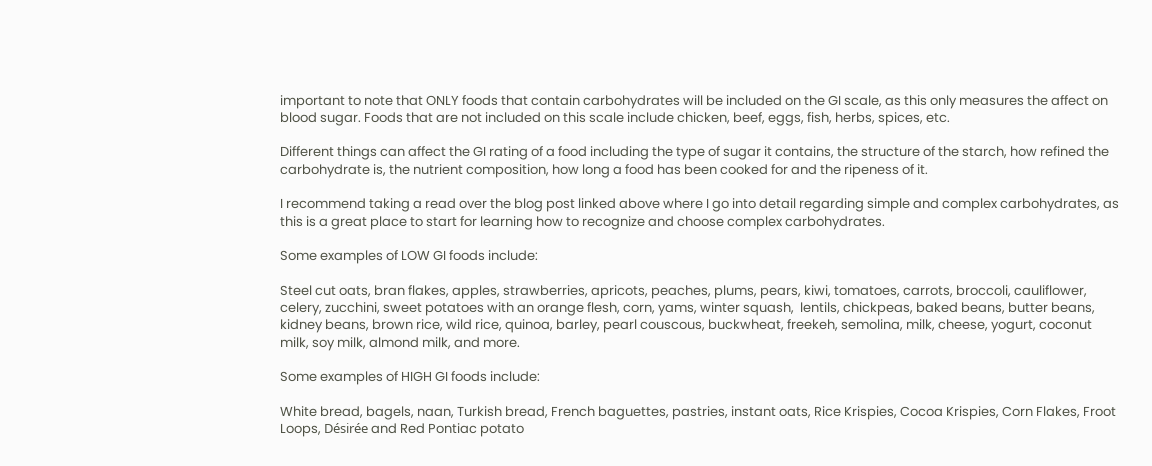important to note that ONLY foods that contain carbohydrates will be included on the GI scale, as this only measures the affect on blood sugar. Foods that are not included on this scale include chicken, beef, eggs, fish, herbs, spices, etc.

Different things can affect the GI rating of a food including the type of sugar it contains, the structure of the starch, how refined the carbohydrate is, the nutrient composition, how long a food has been cooked for and the ripeness of it.

I recommend taking a read over the blog post linked above where I go into detail regarding simple and complex carbohydrates, as this is a great place to start for learning how to recognize and choose complex carbohydrates.

Some examples of LOW GI foods include:

Steel cut oats, bran flakes, apples, strawberries, apricots, peaches, plums, pears, kiwi, tomatoes, carrots, broccoli, cauliflower, celery, zucchini, sweet potatoes with an orange flesh, corn, yams, winter squash,  lentils, chickpeas, baked beans, butter beans, kidney beans, brown rice, wild rice, quinoa, barley, pearl couscous, buckwheat, freekeh, semolina, milk, cheese, yogurt, coconut milk, soy milk, almond milk, and more.

Some examples of HIGH GI foods include:

White bread, bagels, naan, Turkish bread, French baguettes, pastries, instant oats, Rice Krispies, Cocoa Krispies, Corn Flakes, Froot Loops, Désirée and Red Pontiac potato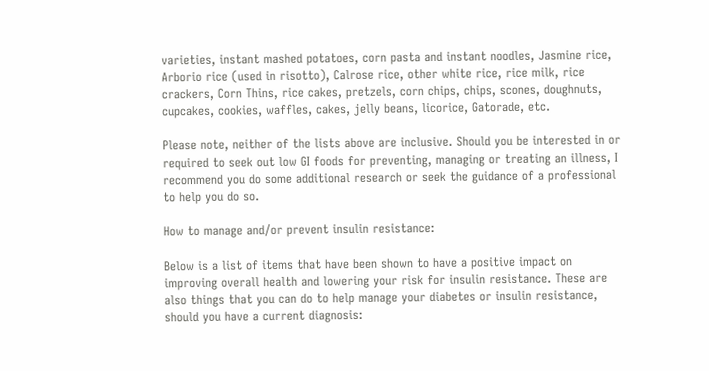varieties, instant mashed potatoes, corn pasta and instant noodles, Jasmine rice, Arborio rice (used in risotto), Calrose rice, other white rice, rice milk, rice crackers, Corn Thins, rice cakes, pretzels, corn chips, chips, scones, doughnuts, cupcakes, cookies, waffles, cakes, jelly beans, licorice, Gatorade, etc.

Please note, neither of the lists above are inclusive. Should you be interested in or required to seek out low GI foods for preventing, managing or treating an illness, I recommend you do some additional research or seek the guidance of a professional to help you do so.

How to manage and/or prevent insulin resistance:

Below is a list of items that have been shown to have a positive impact on improving overall health and lowering your risk for insulin resistance. These are also things that you can do to help manage your diabetes or insulin resistance, should you have a current diagnosis: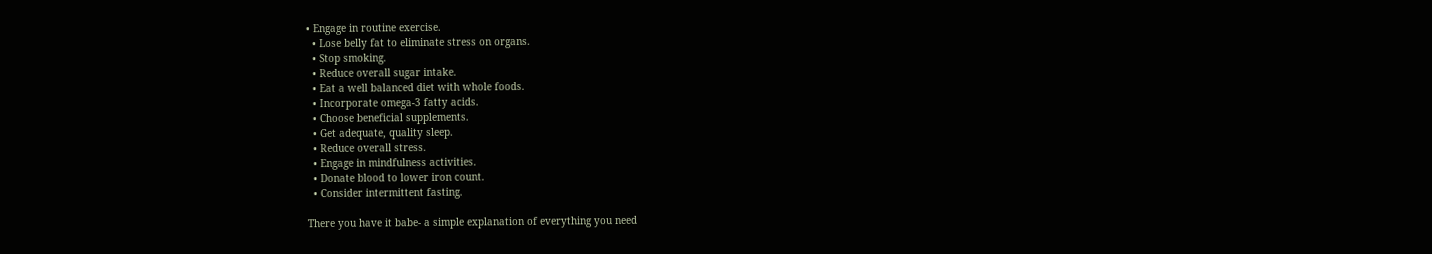• Engage in routine exercise.
  • Lose belly fat to eliminate stress on organs.
  • Stop smoking.
  • Reduce overall sugar intake.
  • Eat a well balanced diet with whole foods.
  • Incorporate omega-3 fatty acids.
  • Choose beneficial supplements.
  • Get adequate, quality sleep.
  • Reduce overall stress.
  • Engage in mindfulness activities.
  • Donate blood to lower iron count.
  • Consider intermittent fasting.

There you have it babe- a simple explanation of everything you need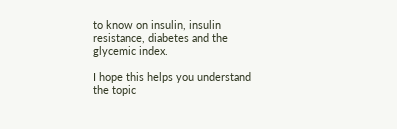to know on insulin, insulin resistance, diabetes and the glycemic index.

I hope this helps you understand the topic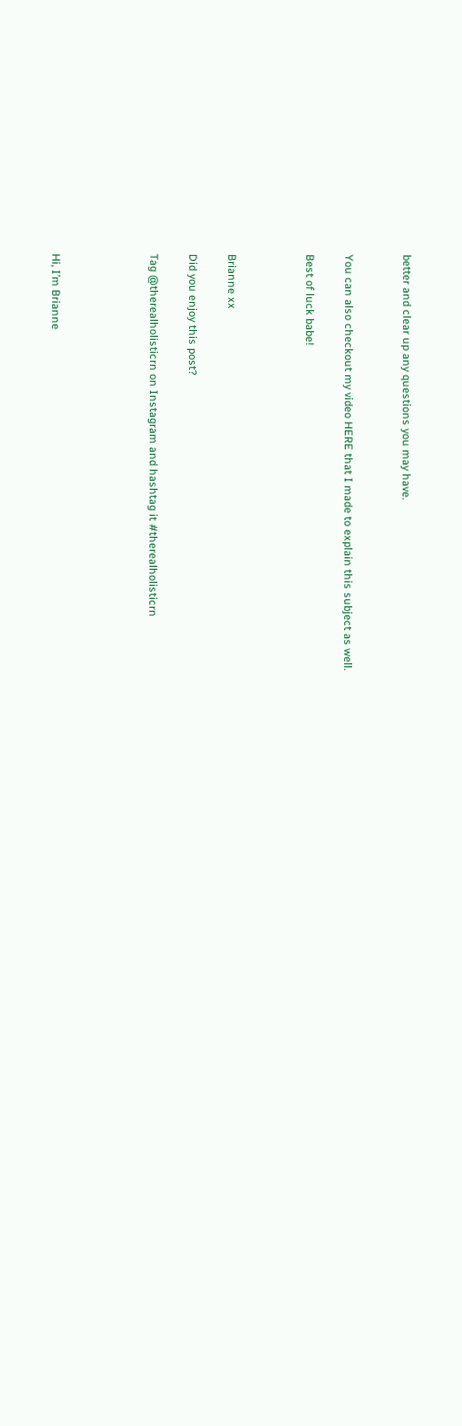better and clear up any questions you may have.


You can also checkout my video HERE that I made to explain this subject as well.

Best of luck babe!



Brianne xx

Did you enjoy this post?

Tag @therealholisticrn on Instagram and hashtag it #therealholisticrn




Hi, I’m Brianne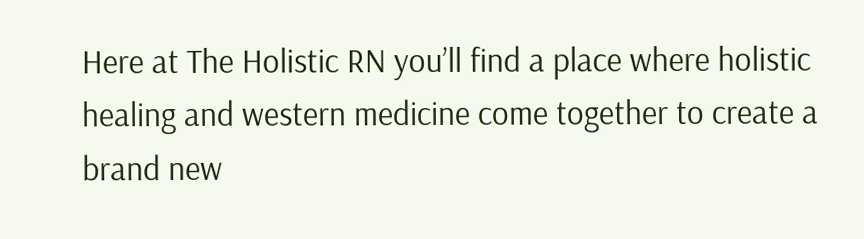Here at The Holistic RN you’ll find a place where holistic healing and western medicine come together to create a brand new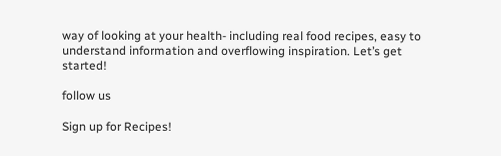way of looking at your health- including real food recipes, easy to understand information and overflowing inspiration. Let’s get started!

follow us

Sign up for Recipes!